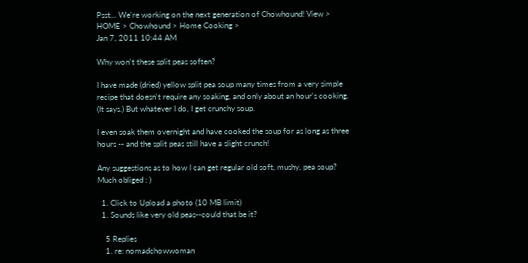Psst... We're working on the next generation of Chowhound! View >
HOME > Chowhound > Home Cooking >
Jan 7, 2011 10:44 AM

Why won't these split peas soften?

I have made (dried) yellow split pea soup many times from a very simple recipe that doesn't require any soaking, and only about an hour's cooking. (It says.) But whatever I do, I get crunchy soup.

I even soak them overnight and have cooked the soup for as long as three hours -- and the split peas still have a slight crunch!

Any suggestions as to how I can get regular old soft, mushy, pea soup? Much obliged : )

  1. Click to Upload a photo (10 MB limit)
  1. Sounds like very old peas--could that be it?

    5 Replies
    1. re: nomadchowwoman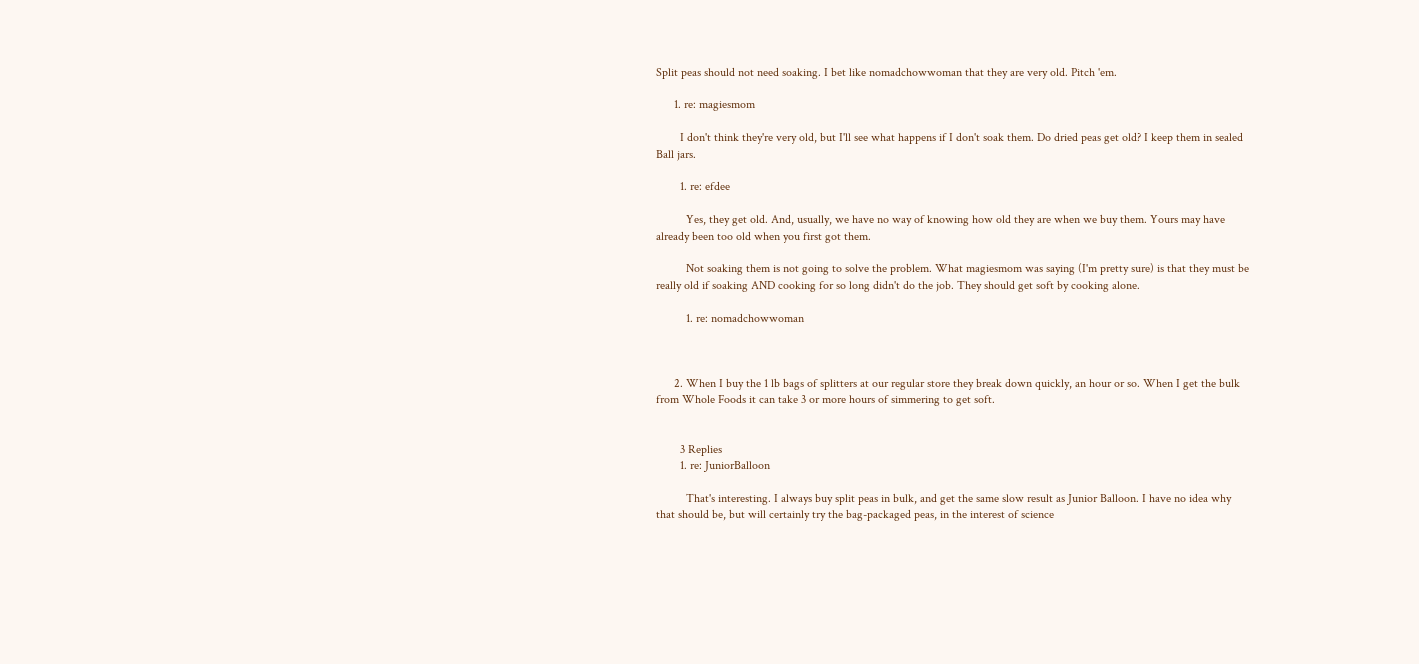Split peas should not need soaking. I bet like nomadchowwoman that they are very old. Pitch 'em.

      1. re: magiesmom

        I don't think they're very old, but I'll see what happens if I don't soak them. Do dried peas get old? I keep them in sealed Ball jars.

        1. re: efdee

          Yes, they get old. And, usually, we have no way of knowing how old they are when we buy them. Yours may have already been too old when you first got them.

          Not soaking them is not going to solve the problem. What magiesmom was saying (I'm pretty sure) is that they must be really old if soaking AND cooking for so long didn't do the job. They should get soft by cooking alone.

          1. re: nomadchowwoman



      2. When I buy the 1 lb bags of splitters at our regular store they break down quickly, an hour or so. When I get the bulk from Whole Foods it can take 3 or more hours of simmering to get soft.


        3 Replies
        1. re: JuniorBalloon

          That's interesting. I always buy split peas in bulk, and get the same slow result as Junior Balloon. I have no idea why that should be, but will certainly try the bag-packaged peas, in the interest of science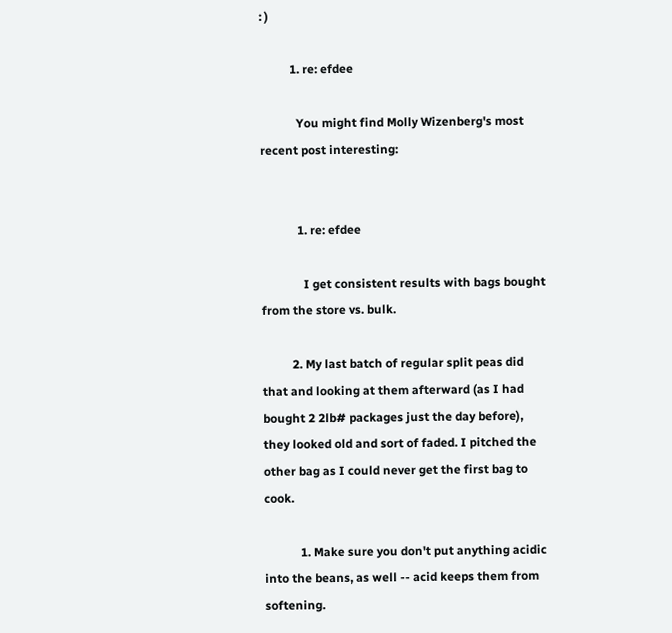: )

          1. re: efdee

            You might find Molly Wizenberg's most recent post interesting:


            1. re: efdee

              I get consistent results with bags bought from the store vs. bulk.

          2. My last batch of regular split peas did that and looking at them afterward (as I had bought 2 2lb# packages just the day before), they looked old and sort of faded. I pitched the other bag as I could never get the first bag to cook.

            1. Make sure you don't put anything acidic into the beans, as well -- acid keeps them from softening.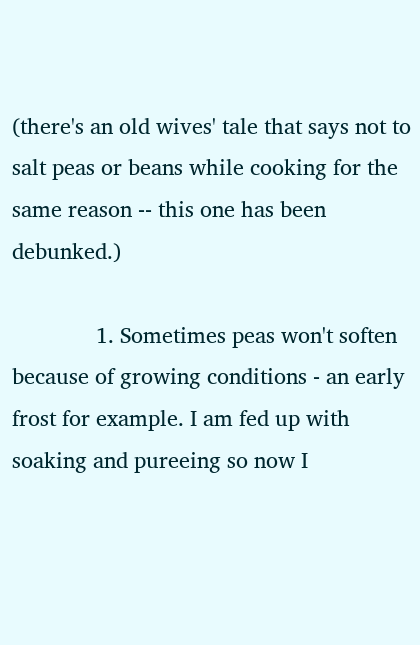(there's an old wives' tale that says not to salt peas or beans while cooking for the same reason -- this one has been debunked.)

              1. Sometimes peas won't soften because of growing conditions - an early frost for example. I am fed up with soaking and pureeing so now I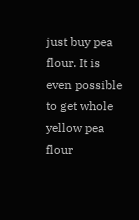just buy pea flour. It is even possible to get whole yellow pea flour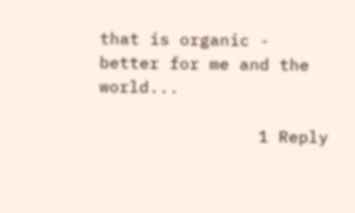that is organic - better for me and the world...

                1 Reply